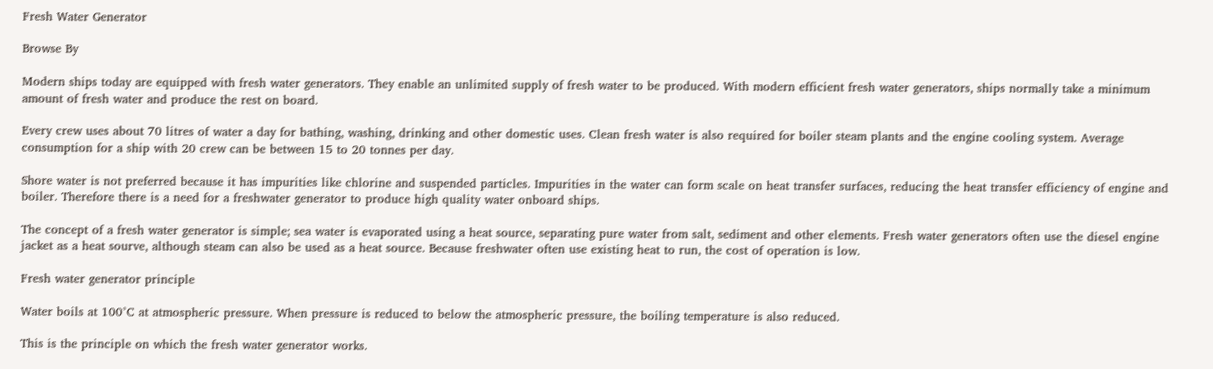Fresh Water Generator

Browse By

Modern ships today are equipped with fresh water generators. They enable an unlimited supply of fresh water to be produced. With modern efficient fresh water generators, ships normally take a minimum amount of fresh water and produce the rest on board.

Every crew uses about 70 litres of water a day for bathing, washing, drinking and other domestic uses. Clean fresh water is also required for boiler steam plants and the engine cooling system. Average consumption for a ship with 20 crew can be between 15 to 20 tonnes per day.

Shore water is not preferred because it has impurities like chlorine and suspended particles. Impurities in the water can form scale on heat transfer surfaces, reducing the heat transfer efficiency of engine and boiler. Therefore there is a need for a freshwater generator to produce high quality water onboard ships.

The concept of a fresh water generator is simple; sea water is evaporated using a heat source, separating pure water from salt, sediment and other elements. Fresh water generators often use the diesel engine jacket as a heat sourve, although steam can also be used as a heat source. Because freshwater often use existing heat to run, the cost of operation is low.

Fresh water generator principle

Water boils at 100°C at atmospheric pressure. When pressure is reduced to below the atmospheric pressure, the boiling temperature is also reduced.

This is the principle on which the fresh water generator works.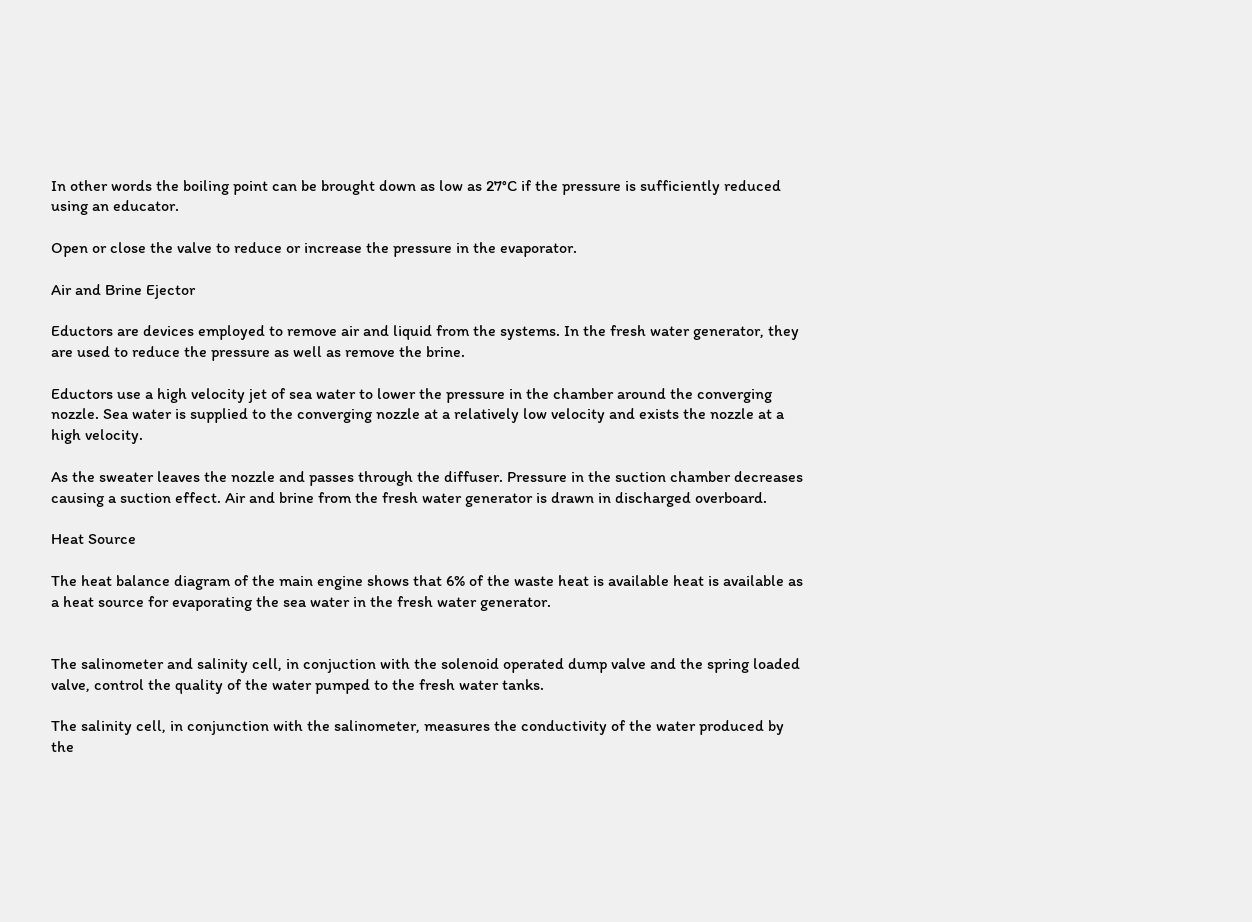In other words the boiling point can be brought down as low as 27°C if the pressure is sufficiently reduced using an educator.

Open or close the valve to reduce or increase the pressure in the evaporator.

Air and Brine Ejector

Eductors are devices employed to remove air and liquid from the systems. In the fresh water generator, they are used to reduce the pressure as well as remove the brine.

Eductors use a high velocity jet of sea water to lower the pressure in the chamber around the converging nozzle. Sea water is supplied to the converging nozzle at a relatively low velocity and exists the nozzle at a high velocity.

As the sweater leaves the nozzle and passes through the diffuser. Pressure in the suction chamber decreases causing a suction effect. Air and brine from the fresh water generator is drawn in discharged overboard.

Heat Source

The heat balance diagram of the main engine shows that 6% of the waste heat is available heat is available as a heat source for evaporating the sea water in the fresh water generator.


The salinometer and salinity cell, in conjuction with the solenoid operated dump valve and the spring loaded valve, control the quality of the water pumped to the fresh water tanks.

The salinity cell, in conjunction with the salinometer, measures the conductivity of the water produced by the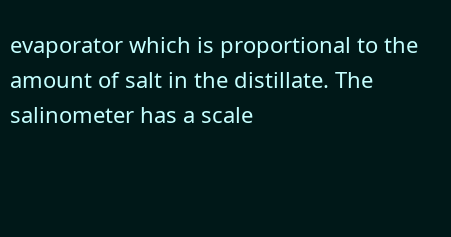evaporator which is proportional to the amount of salt in the distillate. The salinometer has a scale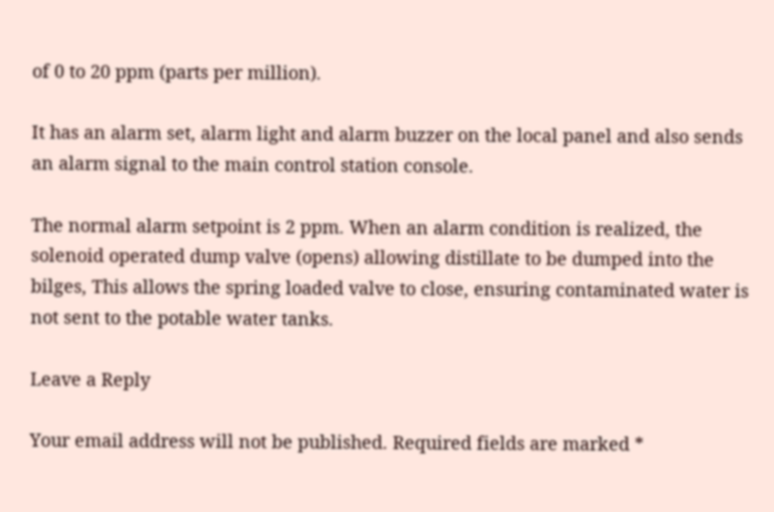of 0 to 20 ppm (parts per million).

It has an alarm set, alarm light and alarm buzzer on the local panel and also sends an alarm signal to the main control station console.

The normal alarm setpoint is 2 ppm. When an alarm condition is realized, the solenoid operated dump valve (opens) allowing distillate to be dumped into the bilges, This allows the spring loaded valve to close, ensuring contaminated water is not sent to the potable water tanks.

Leave a Reply

Your email address will not be published. Required fields are marked *